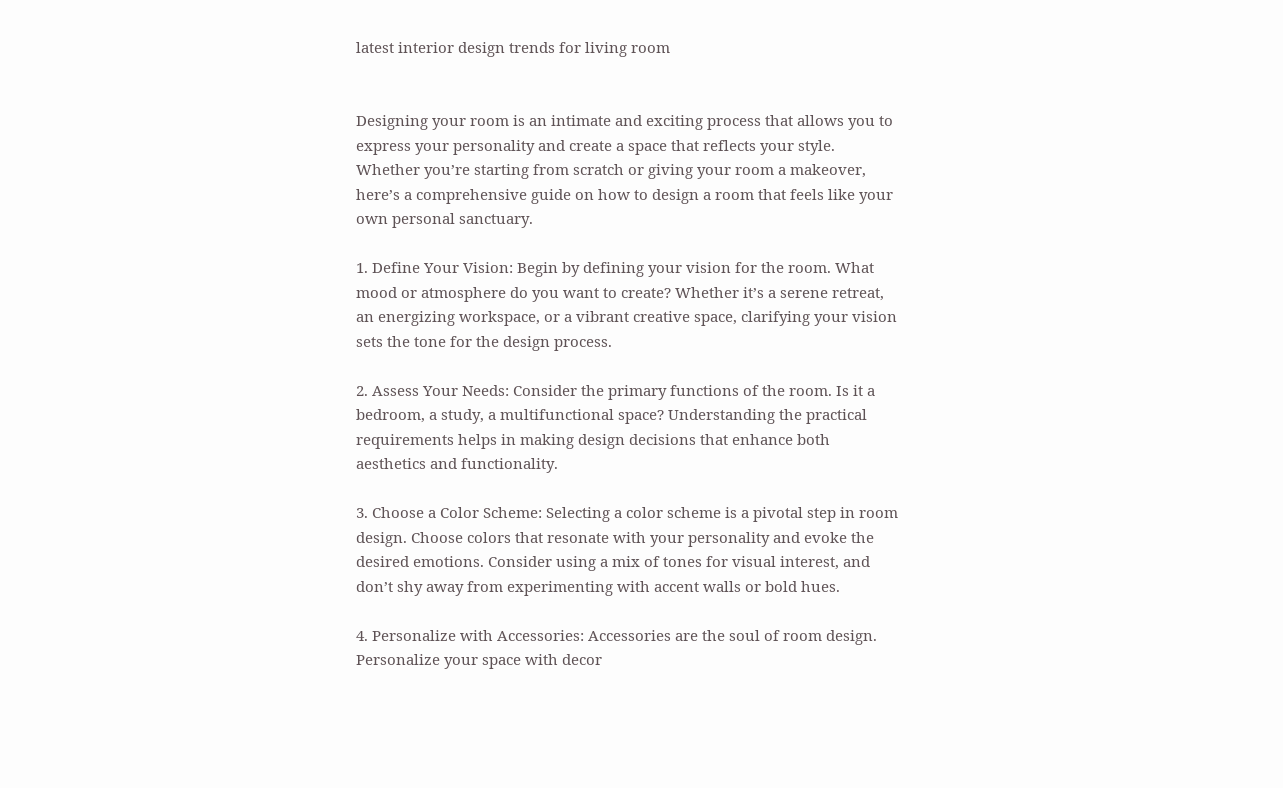latest interior design trends for living room


Designing your room is an intimate and exciting process that allows you to express your personality and create a space that reflects your style. Whether you’re starting from scratch or giving your room a makeover, here’s a comprehensive guide on how to design a room that feels like your own personal sanctuary.

1. Define Your Vision: Begin by defining your vision for the room. What mood or atmosphere do you want to create? Whether it’s a serene retreat, an energizing workspace, or a vibrant creative space, clarifying your vision sets the tone for the design process.

2. Assess Your Needs: Consider the primary functions of the room. Is it a bedroom, a study, a multifunctional space? Understanding the practical requirements helps in making design decisions that enhance both aesthetics and functionality.

3. Choose a Color Scheme: Selecting a color scheme is a pivotal step in room design. Choose colors that resonate with your personality and evoke the desired emotions. Consider using a mix of tones for visual interest, and don’t shy away from experimenting with accent walls or bold hues.

4. Personalize with Accessories: Accessories are the soul of room design. Personalize your space with decor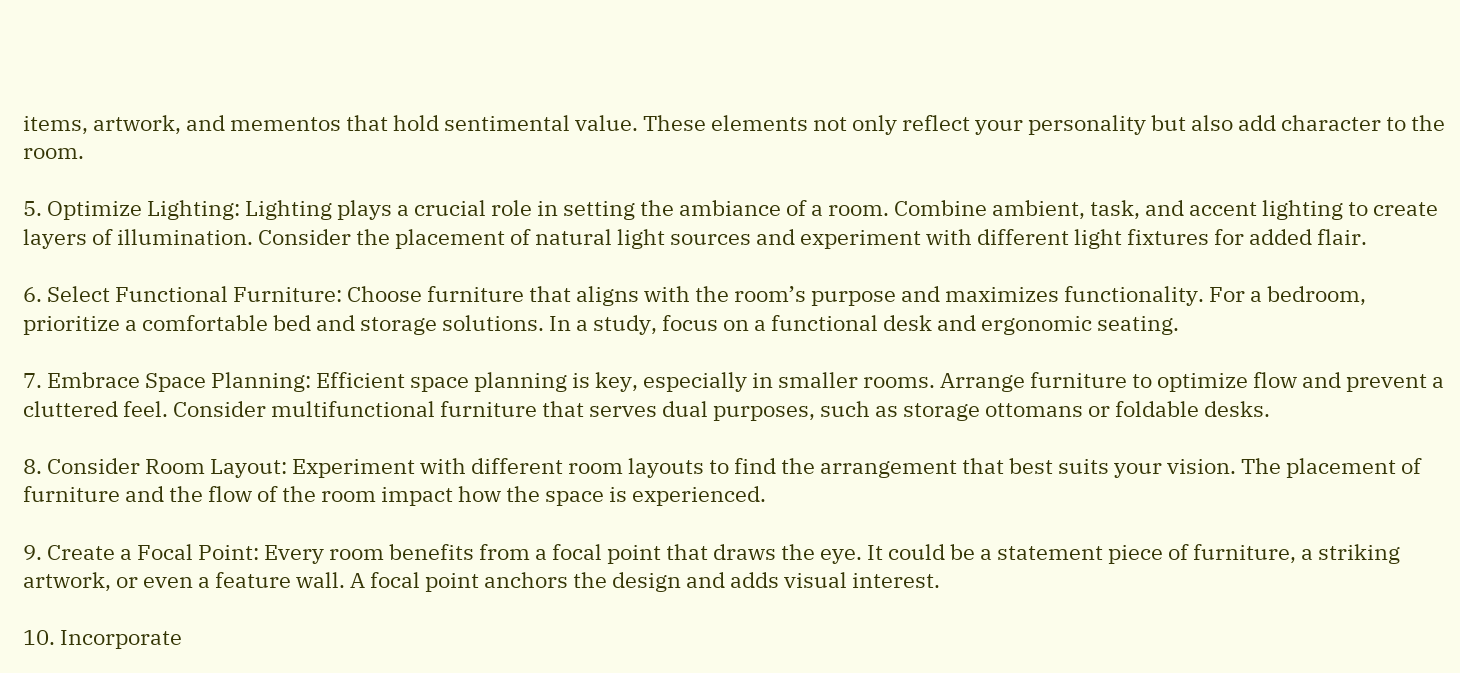items, artwork, and mementos that hold sentimental value. These elements not only reflect your personality but also add character to the room.

5. Optimize Lighting: Lighting plays a crucial role in setting the ambiance of a room. Combine ambient, task, and accent lighting to create layers of illumination. Consider the placement of natural light sources and experiment with different light fixtures for added flair.

6. Select Functional Furniture: Choose furniture that aligns with the room’s purpose and maximizes functionality. For a bedroom, prioritize a comfortable bed and storage solutions. In a study, focus on a functional desk and ergonomic seating.

7. Embrace Space Planning: Efficient space planning is key, especially in smaller rooms. Arrange furniture to optimize flow and prevent a cluttered feel. Consider multifunctional furniture that serves dual purposes, such as storage ottomans or foldable desks.

8. Consider Room Layout: Experiment with different room layouts to find the arrangement that best suits your vision. The placement of furniture and the flow of the room impact how the space is experienced.

9. Create a Focal Point: Every room benefits from a focal point that draws the eye. It could be a statement piece of furniture, a striking artwork, or even a feature wall. A focal point anchors the design and adds visual interest.

10. Incorporate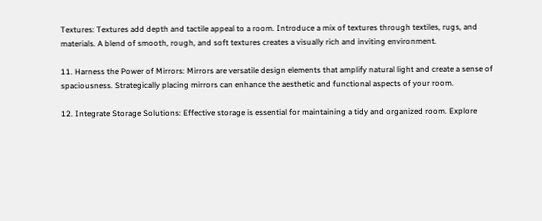Textures: Textures add depth and tactile appeal to a room. Introduce a mix of textures through textiles, rugs, and materials. A blend of smooth, rough, and soft textures creates a visually rich and inviting environment.

11. Harness the Power of Mirrors: Mirrors are versatile design elements that amplify natural light and create a sense of spaciousness. Strategically placing mirrors can enhance the aesthetic and functional aspects of your room.

12. Integrate Storage Solutions: Effective storage is essential for maintaining a tidy and organized room. Explore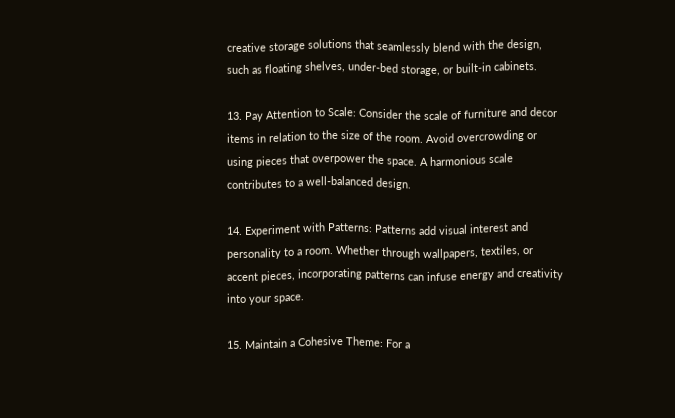creative storage solutions that seamlessly blend with the design, such as floating shelves, under-bed storage, or built-in cabinets.

13. Pay Attention to Scale: Consider the scale of furniture and decor items in relation to the size of the room. Avoid overcrowding or using pieces that overpower the space. A harmonious scale contributes to a well-balanced design.

14. Experiment with Patterns: Patterns add visual interest and personality to a room. Whether through wallpapers, textiles, or accent pieces, incorporating patterns can infuse energy and creativity into your space.

15. Maintain a Cohesive Theme: For a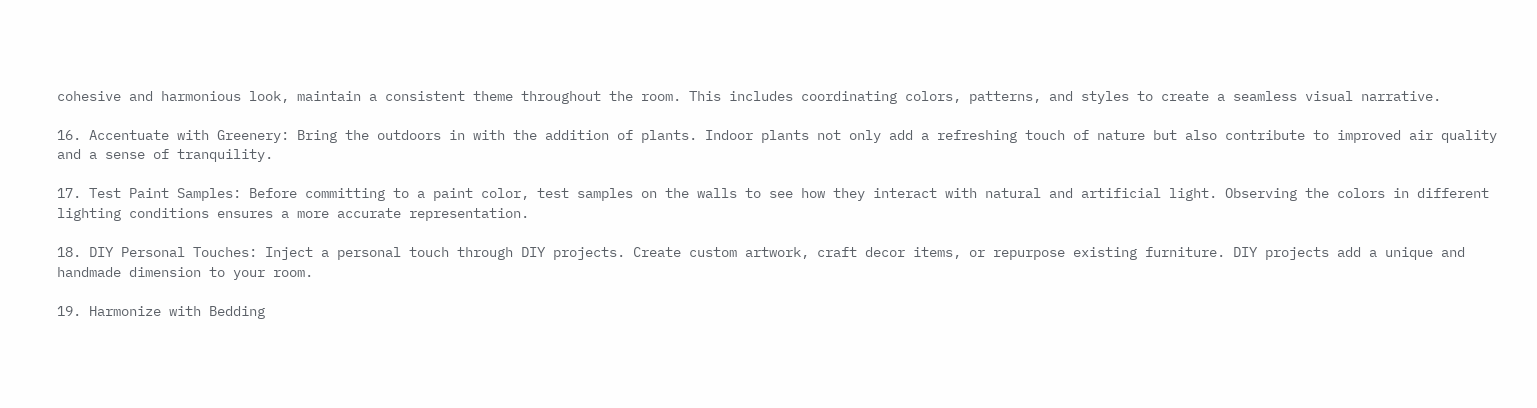cohesive and harmonious look, maintain a consistent theme throughout the room. This includes coordinating colors, patterns, and styles to create a seamless visual narrative.

16. Accentuate with Greenery: Bring the outdoors in with the addition of plants. Indoor plants not only add a refreshing touch of nature but also contribute to improved air quality and a sense of tranquility.

17. Test Paint Samples: Before committing to a paint color, test samples on the walls to see how they interact with natural and artificial light. Observing the colors in different lighting conditions ensures a more accurate representation.

18. DIY Personal Touches: Inject a personal touch through DIY projects. Create custom artwork, craft decor items, or repurpose existing furniture. DIY projects add a unique and handmade dimension to your room.

19. Harmonize with Bedding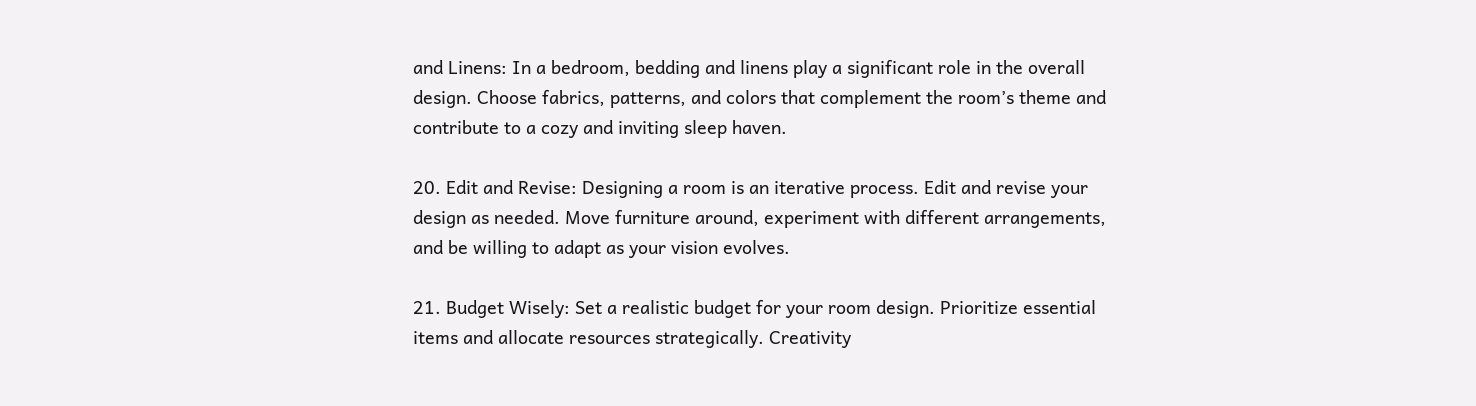and Linens: In a bedroom, bedding and linens play a significant role in the overall design. Choose fabrics, patterns, and colors that complement the room’s theme and contribute to a cozy and inviting sleep haven.

20. Edit and Revise: Designing a room is an iterative process. Edit and revise your design as needed. Move furniture around, experiment with different arrangements, and be willing to adapt as your vision evolves.

21. Budget Wisely: Set a realistic budget for your room design. Prioritize essential items and allocate resources strategically. Creativity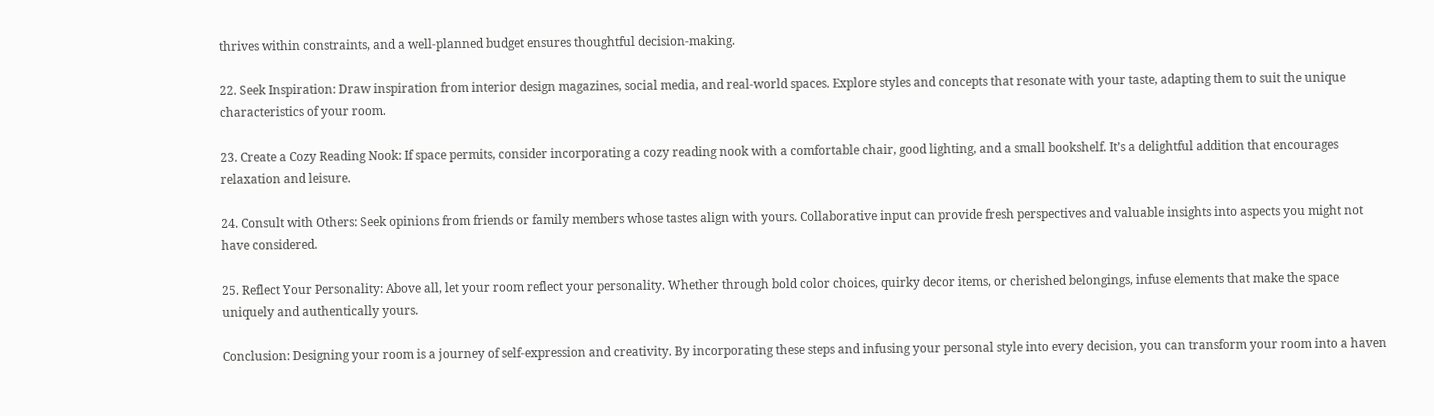thrives within constraints, and a well-planned budget ensures thoughtful decision-making.

22. Seek Inspiration: Draw inspiration from interior design magazines, social media, and real-world spaces. Explore styles and concepts that resonate with your taste, adapting them to suit the unique characteristics of your room.

23. Create a Cozy Reading Nook: If space permits, consider incorporating a cozy reading nook with a comfortable chair, good lighting, and a small bookshelf. It’s a delightful addition that encourages relaxation and leisure.

24. Consult with Others: Seek opinions from friends or family members whose tastes align with yours. Collaborative input can provide fresh perspectives and valuable insights into aspects you might not have considered.

25. Reflect Your Personality: Above all, let your room reflect your personality. Whether through bold color choices, quirky decor items, or cherished belongings, infuse elements that make the space uniquely and authentically yours.

Conclusion: Designing your room is a journey of self-expression and creativity. By incorporating these steps and infusing your personal style into every decision, you can transform your room into a haven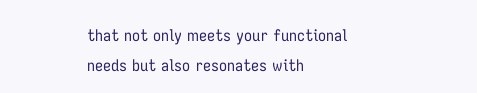that not only meets your functional needs but also resonates with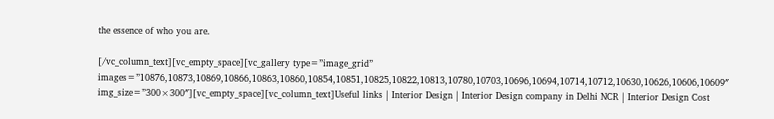the essence of who you are.

[/vc_column_text][vc_empty_space][vc_gallery type=”image_grid” images=”10876,10873,10869,10866,10863,10860,10854,10851,10825,10822,10813,10780,10703,10696,10694,10714,10712,10630,10626,10606,10609″ img_size=”300×300″][vc_empty_space][vc_column_text]Useful links | Interior Design | Interior Design company in Delhi NCR | Interior Design Cost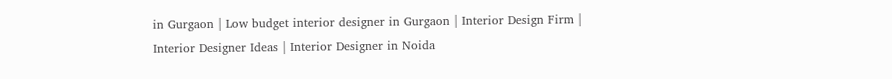in Gurgaon | Low budget interior designer in Gurgaon | Interior Design Firm | Interior Designer Ideas | Interior Designer in Noida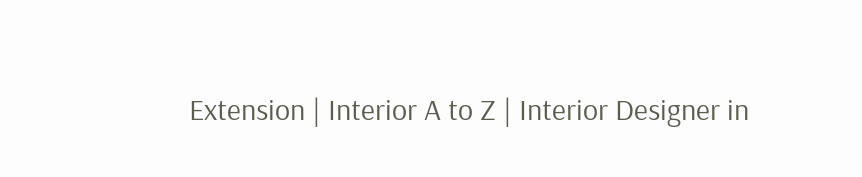Extension | Interior A to Z | Interior Designer in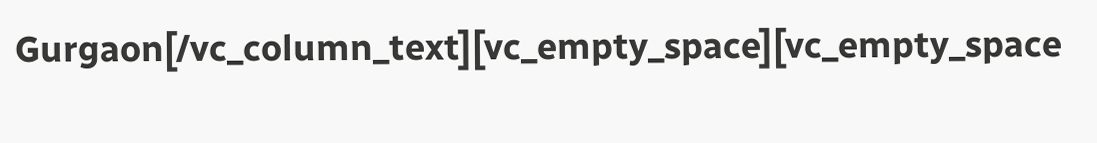Gurgaon[/vc_column_text][vc_empty_space][vc_empty_space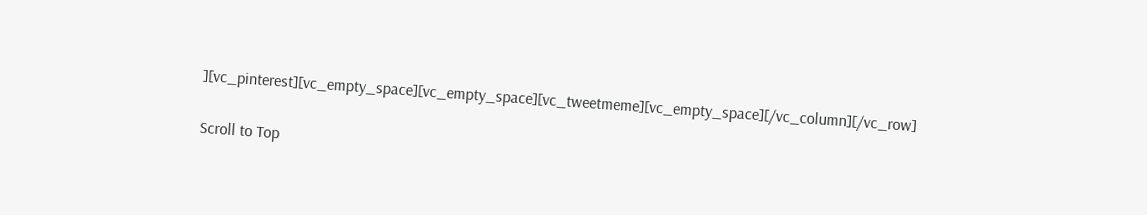][vc_pinterest][vc_empty_space][vc_empty_space][vc_tweetmeme][vc_empty_space][/vc_column][/vc_row]

Scroll to Top